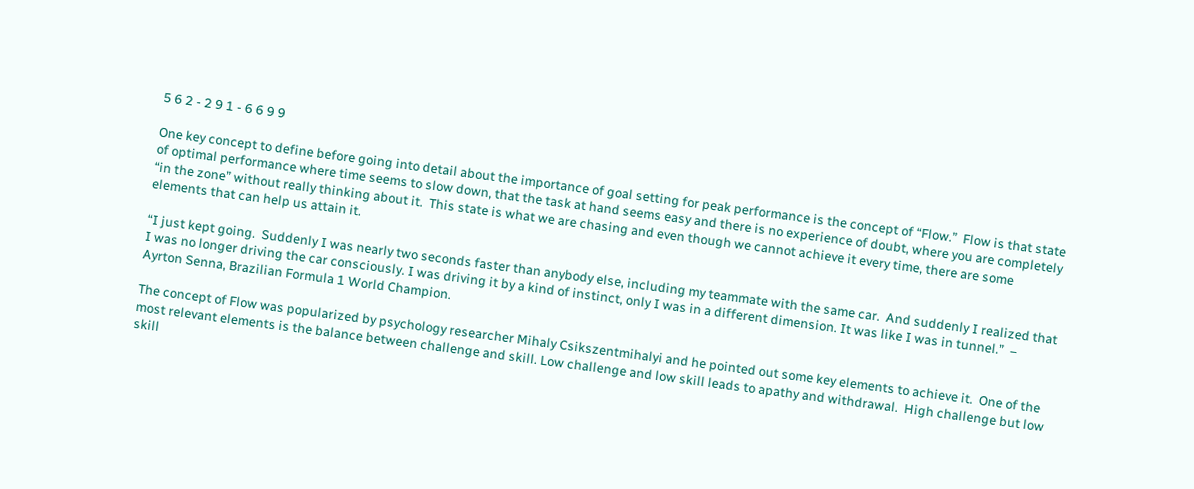5 6 2 - 2 9 1 - 6 6 9 9

One key concept to define before going into detail about the importance of goal setting for peak performance is the concept of “Flow.”  Flow is that state of optimal performance where time seems to slow down, that the task at hand seems easy and there is no experience of doubt, where you are completely “in the zone” without really thinking about it.  This state is what we are chasing and even though we cannot achieve it every time, there are some elements that can help us attain it.

“I just kept going.  Suddenly I was nearly two seconds faster than anybody else, including my teammate with the same car.  And suddenly I realized that I was no longer driving the car consciously. I was driving it by a kind of instinct, only I was in a different dimension. It was like I was in tunnel.”  – Ayrton Senna, Brazilian Formula 1 World Champion.

The concept of Flow was popularized by psychology researcher Mihaly Csikszentmihalyi and he pointed out some key elements to achieve it.  One of the most relevant elements is the balance between challenge and skill. Low challenge and low skill leads to apathy and withdrawal.  High challenge but low skill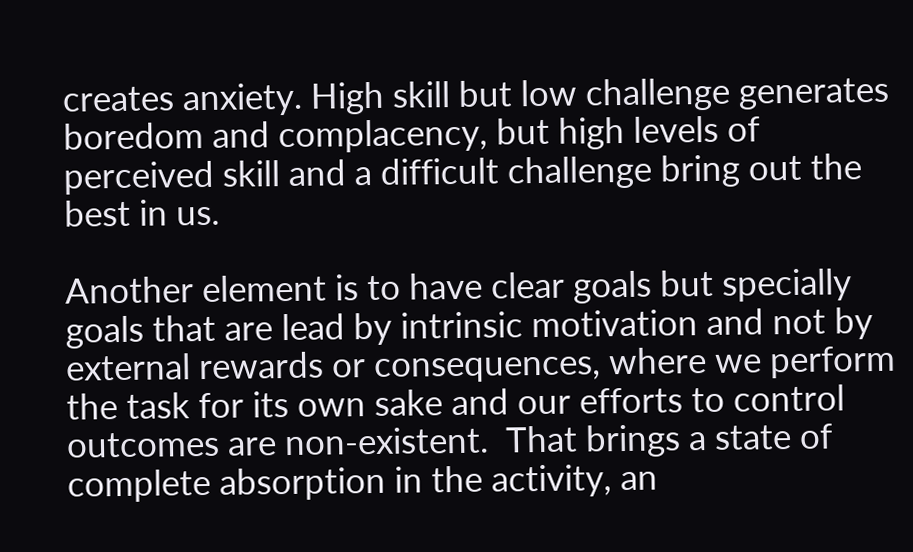creates anxiety. High skill but low challenge generates boredom and complacency, but high levels of perceived skill and a difficult challenge bring out the best in us.

Another element is to have clear goals but specially goals that are lead by intrinsic motivation and not by external rewards or consequences, where we perform the task for its own sake and our efforts to control outcomes are non-existent.  That brings a state of complete absorption in the activity, an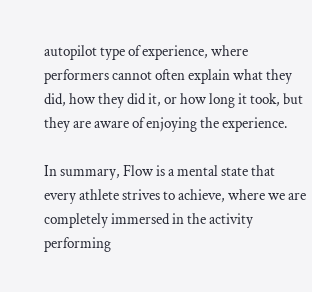autopilot type of experience, where performers cannot often explain what they did, how they did it, or how long it took, but they are aware of enjoying the experience.

In summary, Flow is a mental state that every athlete strives to achieve, where we are completely immersed in the activity performing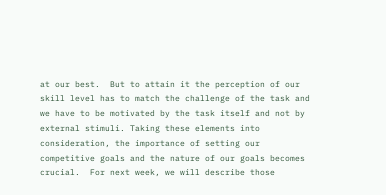at our best.  But to attain it the perception of our skill level has to match the challenge of the task and we have to be motivated by the task itself and not by external stimuli. Taking these elements into consideration, the importance of setting our competitive goals and the nature of our goals becomes crucial.  For next week, we will describe those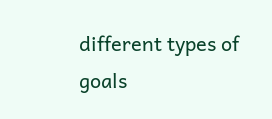different types of goals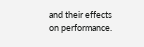and their effects on performance.